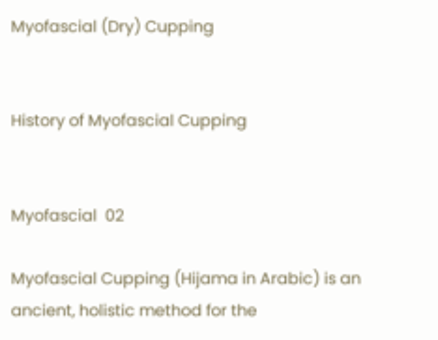Myofascial (Dry) Cupping


History of Myofascial Cupping


Myofascial  02

Myofascial Cupping (Hijama in Arabic) is an ancient, holistic method for the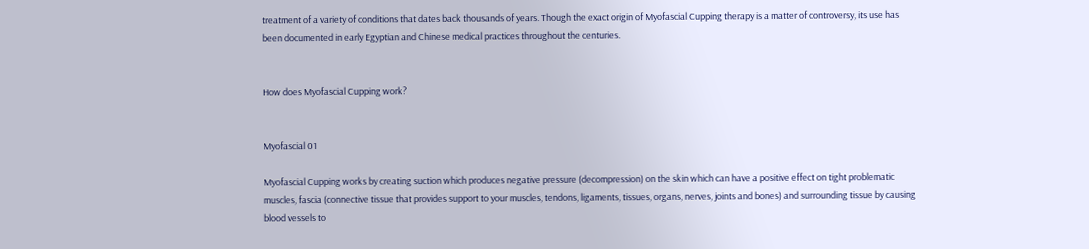treatment of a variety of conditions that dates back thousands of years. Though the exact origin of Myofascial Cupping therapy is a matter of controversy, its use has been documented in early Egyptian and Chinese medical practices throughout the centuries.


How does Myofascial Cupping work?


Myofascial 01

Myofascial Cupping works by creating suction which produces negative pressure (decompression) on the skin which can have a positive effect on tight problematic muscles, fascia (connective tissue that provides support to your muscles, tendons, ligaments, tissues, organs, nerves, joints and bones) and surrounding tissue by causing blood vessels to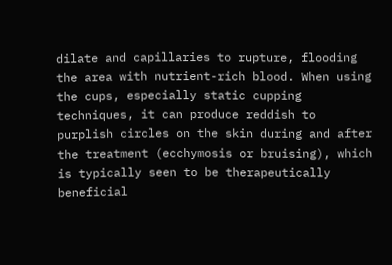dilate and capillaries to rupture, flooding the area with nutrient-rich blood. When using the cups, especially static cupping techniques, it can produce reddish to purplish circles on the skin during and after the treatment (ecchymosis or bruising), which is typically seen to be therapeutically beneficial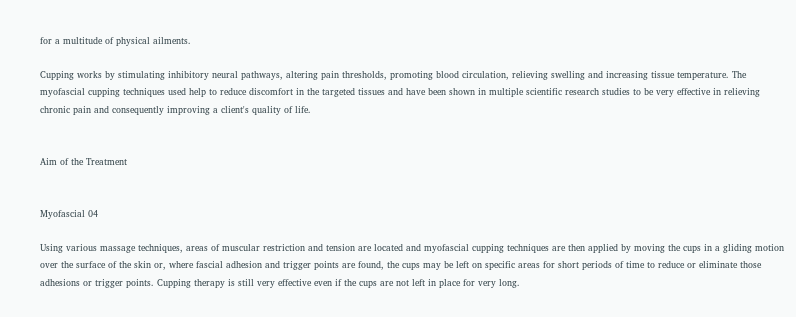for a multitude of physical ailments.

Cupping works by stimulating inhibitory neural pathways, altering pain thresholds, promoting blood circulation, relieving swelling and increasing tissue temperature. The myofascial cupping techniques used help to reduce discomfort in the targeted tissues and have been shown in multiple scientific research studies to be very effective in relieving chronic pain and consequently improving a client's quality of life.


Aim of the Treatment


Myofascial 04

Using various massage techniques, areas of muscular restriction and tension are located and myofascial cupping techniques are then applied by moving the cups in a gliding motion over the surface of the skin or, where fascial adhesion and trigger points are found, the cups may be left on specific areas for short periods of time to reduce or eliminate those adhesions or trigger points. Cupping therapy is still very effective even if the cups are not left in place for very long.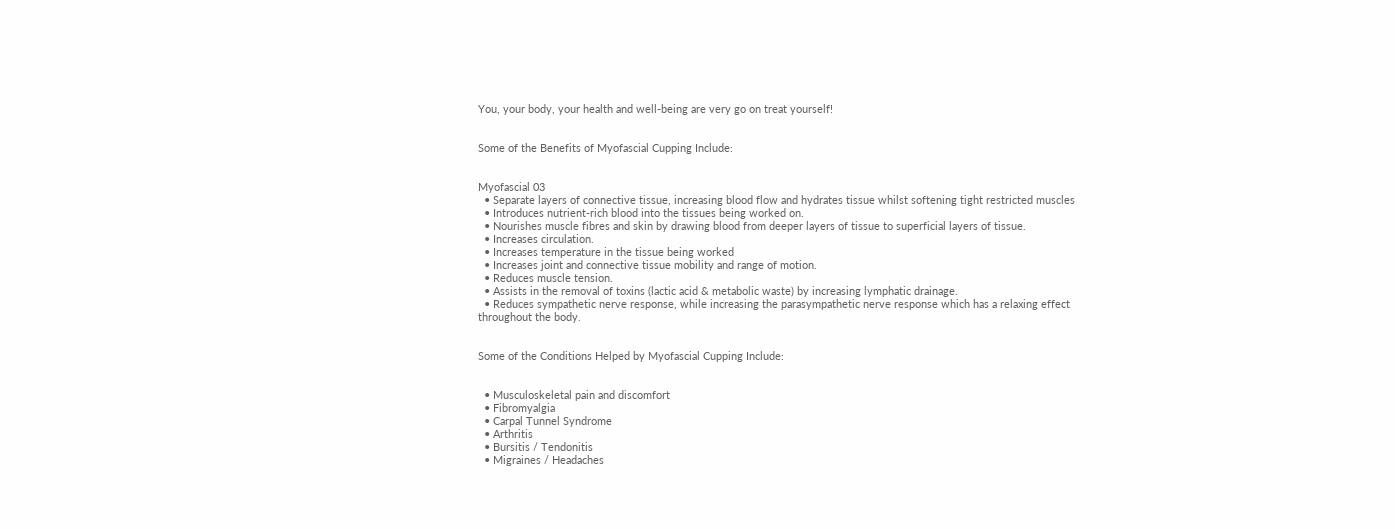You, your body, your health and well-being are very go on treat yourself!


Some of the Benefits of Myofascial Cupping Include:


Myofascial 03
  • Separate layers of connective tissue, increasing blood flow and hydrates tissue whilst softening tight restricted muscles
  • Introduces nutrient-rich blood into the tissues being worked on.
  • Nourishes muscle fibres and skin by drawing blood from deeper layers of tissue to superficial layers of tissue.
  • Increases circulation.
  • Increases temperature in the tissue being worked
  • Increases joint and connective tissue mobility and range of motion.
  • Reduces muscle tension.
  • Assists in the removal of toxins (lactic acid & metabolic waste) by increasing lymphatic drainage.
  • Reduces sympathetic nerve response, while increasing the parasympathetic nerve response which has a relaxing effect throughout the body.


Some of the Conditions Helped by Myofascial Cupping Include:


  • Musculoskeletal pain and discomfort
  • Fibromyalgia
  • Carpal Tunnel Syndrome
  • Arthritis
  • Bursitis / Tendonitis
  • Migraines / Headaches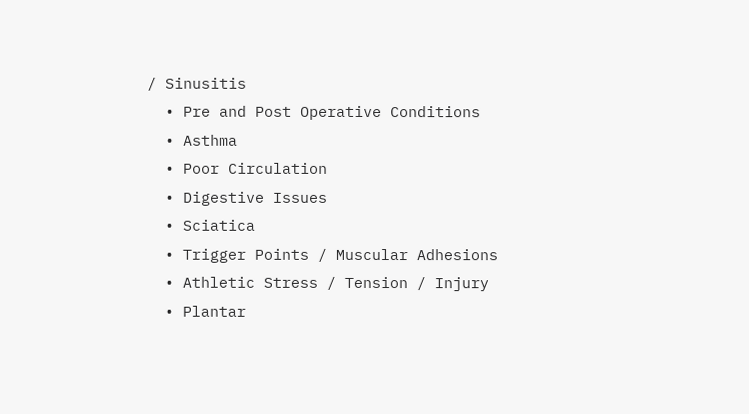/ Sinusitis
  • Pre and Post Operative Conditions
  • Asthma
  • Poor Circulation
  • Digestive Issues
  • Sciatica
  • Trigger Points / Muscular Adhesions
  • Athletic Stress / Tension / Injury
  • Plantar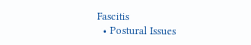Fascitis
  • Postural Issues